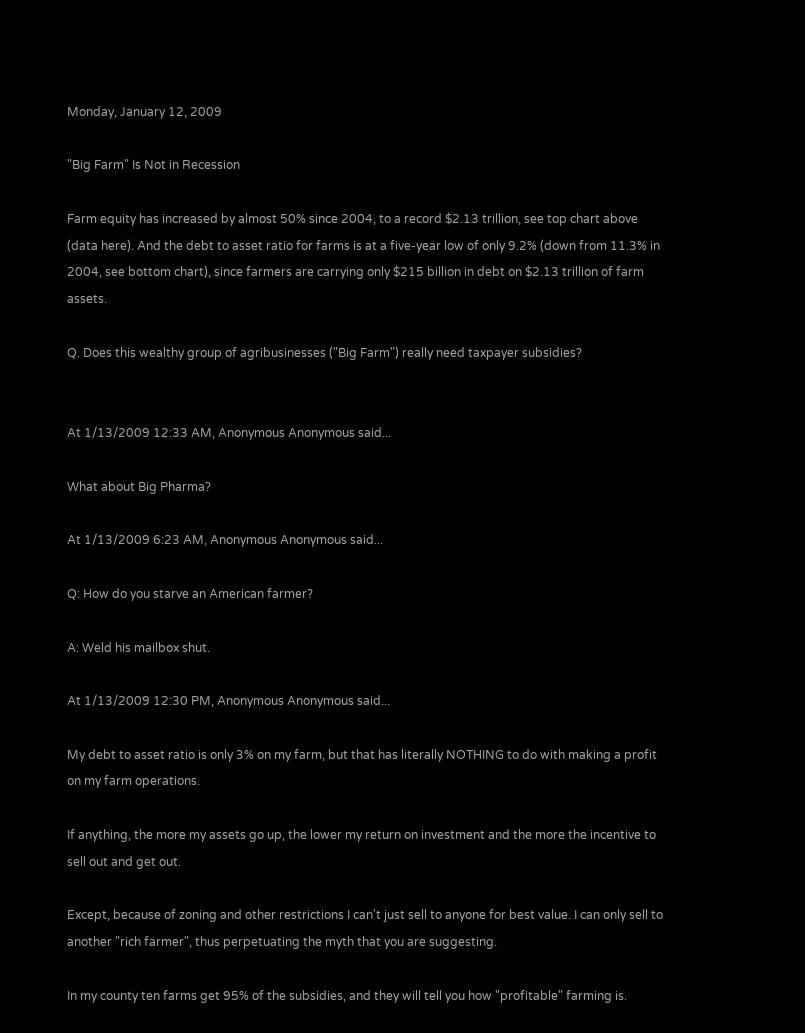Monday, January 12, 2009

"Big Farm" Is Not in Recession

Farm equity has increased by almost 50% since 2004, to a record $2.13 trillion, see top chart above (data here). And the debt to asset ratio for farms is at a five-year low of only 9.2% (down from 11.3% in 2004, see bottom chart), since farmers are carrying only $215 billion in debt on $2.13 trillion of farm assets.

Q. Does this wealthy group of agribusinesses ("Big Farm") really need taxpayer subsidies?


At 1/13/2009 12:33 AM, Anonymous Anonymous said...

What about Big Pharma?

At 1/13/2009 6:23 AM, Anonymous Anonymous said...

Q: How do you starve an American farmer?

A: Weld his mailbox shut.

At 1/13/2009 12:30 PM, Anonymous Anonymous said...

My debt to asset ratio is only 3% on my farm, but that has literally NOTHING to do with making a profit on my farm operations.

If anything, the more my assets go up, the lower my return on investment and the more the incentive to sell out and get out.

Except, because of zoning and other restrictions I can't just sell to anyone for best value. I can only sell to another "rich farmer", thus perpetuating the myth that you are suggesting.

In my county ten farms get 95% of the subsidies, and they will tell you how "profitable" farming is.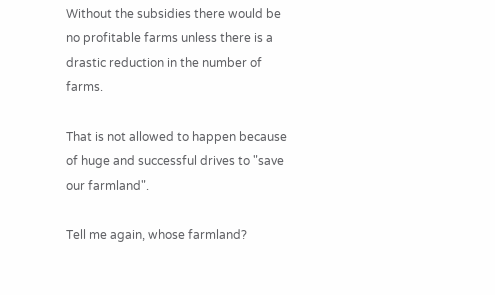Without the subsidies there would be no profitable farms unless there is a drastic reduction in the number of farms.

That is not allowed to happen because of huge and successful drives to "save our farmland".

Tell me again, whose farmland?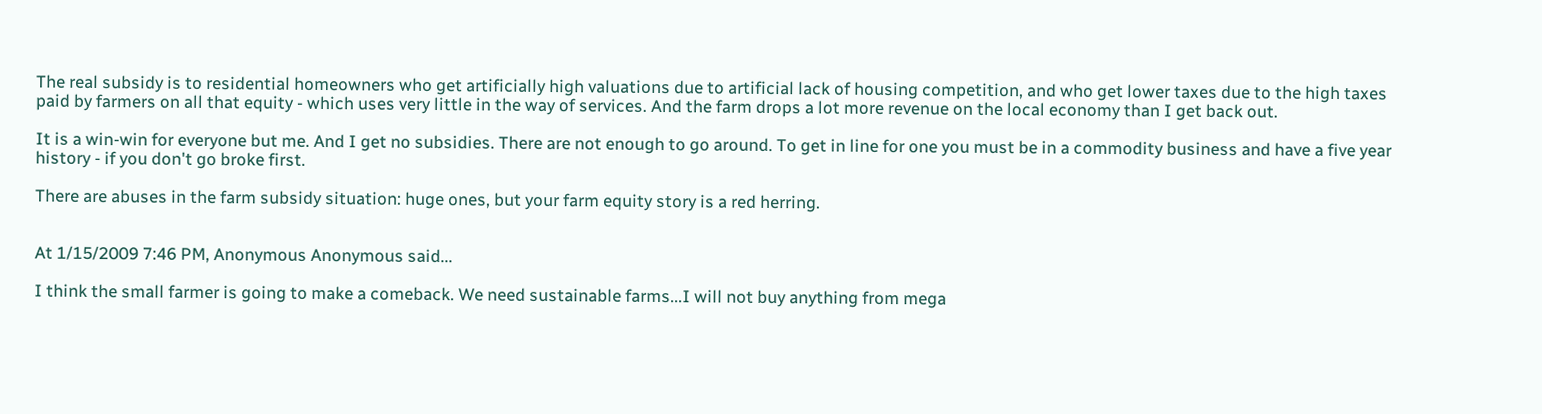The real subsidy is to residential homeowners who get artificially high valuations due to artificial lack of housing competition, and who get lower taxes due to the high taxes paid by farmers on all that equity - which uses very little in the way of services. And the farm drops a lot more revenue on the local economy than I get back out.

It is a win-win for everyone but me. And I get no subsidies. There are not enough to go around. To get in line for one you must be in a commodity business and have a five year history - if you don't go broke first.

There are abuses in the farm subsidy situation: huge ones, but your farm equity story is a red herring.


At 1/15/2009 7:46 PM, Anonymous Anonymous said...

I think the small farmer is going to make a comeback. We need sustainable farms...I will not buy anything from mega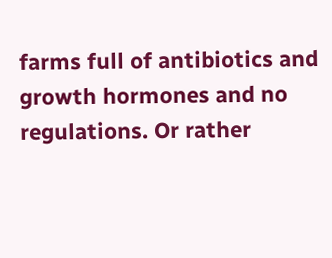farms full of antibiotics and growth hormones and no regulations. Or rather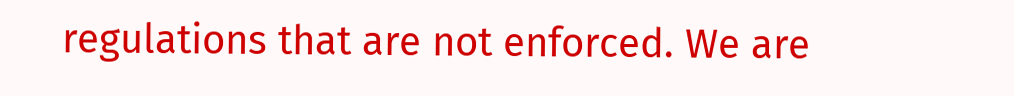regulations that are not enforced. We are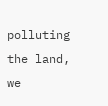polluting the land, we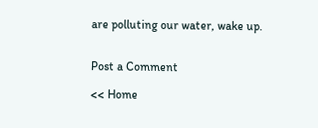are polluting our water, wake up.


Post a Comment

<< Home